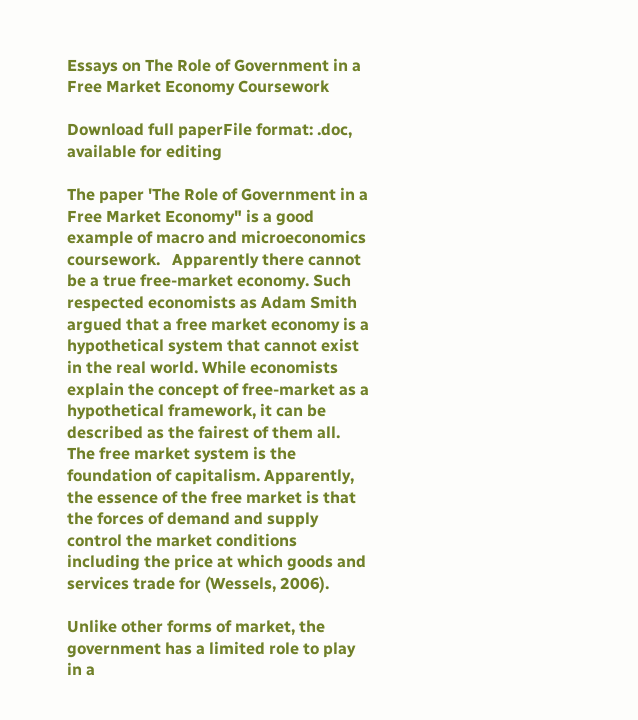Essays on The Role of Government in a Free Market Economy Coursework

Download full paperFile format: .doc, available for editing

The paper 'The Role of Government in a Free Market Economy" is a good example of macro and microeconomics coursework.   Apparently there cannot be a true free-market economy. Such respected economists as Adam Smith argued that a free market economy is a hypothetical system that cannot exist in the real world. While economists explain the concept of free-market as a hypothetical framework, it can be described as the fairest of them all. The free market system is the foundation of capitalism. Apparently, the essence of the free market is that the forces of demand and supply control the market conditions including the price at which goods and services trade for (Wessels, 2006).

Unlike other forms of market, the government has a limited role to play in a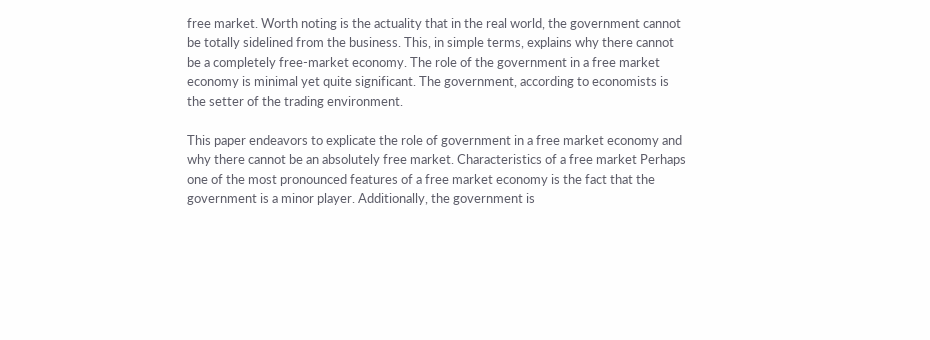free market. Worth noting is the actuality that in the real world, the government cannot be totally sidelined from the business. This, in simple terms, explains why there cannot be a completely free-market economy. The role of the government in a free market economy is minimal yet quite significant. The government, according to economists is the setter of the trading environment.

This paper endeavors to explicate the role of government in a free market economy and why there cannot be an absolutely free market. Characteristics of a free market Perhaps one of the most pronounced features of a free market economy is the fact that the government is a minor player. Additionally, the government is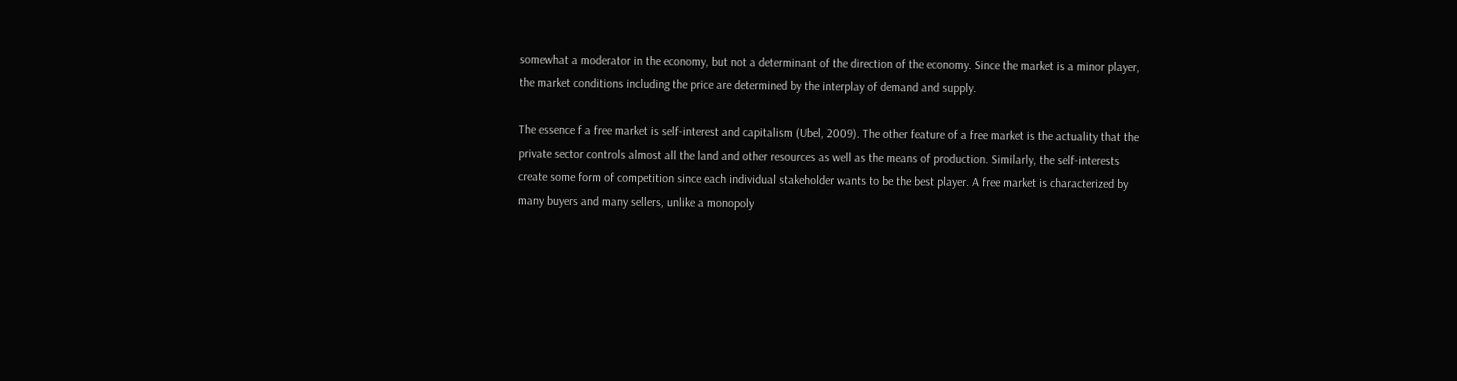somewhat a moderator in the economy, but not a determinant of the direction of the economy. Since the market is a minor player, the market conditions including the price are determined by the interplay of demand and supply.

The essence f a free market is self-interest and capitalism (Ubel, 2009). The other feature of a free market is the actuality that the private sector controls almost all the land and other resources as well as the means of production. Similarly, the self-interests create some form of competition since each individual stakeholder wants to be the best player. A free market is characterized by many buyers and many sellers, unlike a monopoly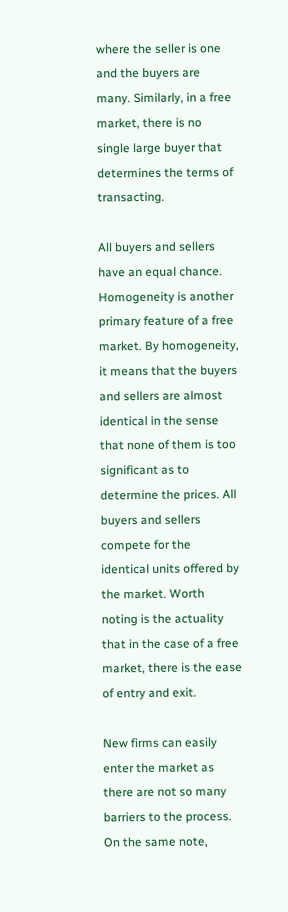where the seller is one and the buyers are many. Similarly, in a free market, there is no single large buyer that determines the terms of transacting.

All buyers and sellers have an equal chance. Homogeneity is another primary feature of a free market. By homogeneity, it means that the buyers and sellers are almost identical in the sense that none of them is too significant as to determine the prices. All buyers and sellers compete for the identical units offered by the market. Worth noting is the actuality that in the case of a free market, there is the ease of entry and exit.

New firms can easily enter the market as there are not so many barriers to the process. On the same note,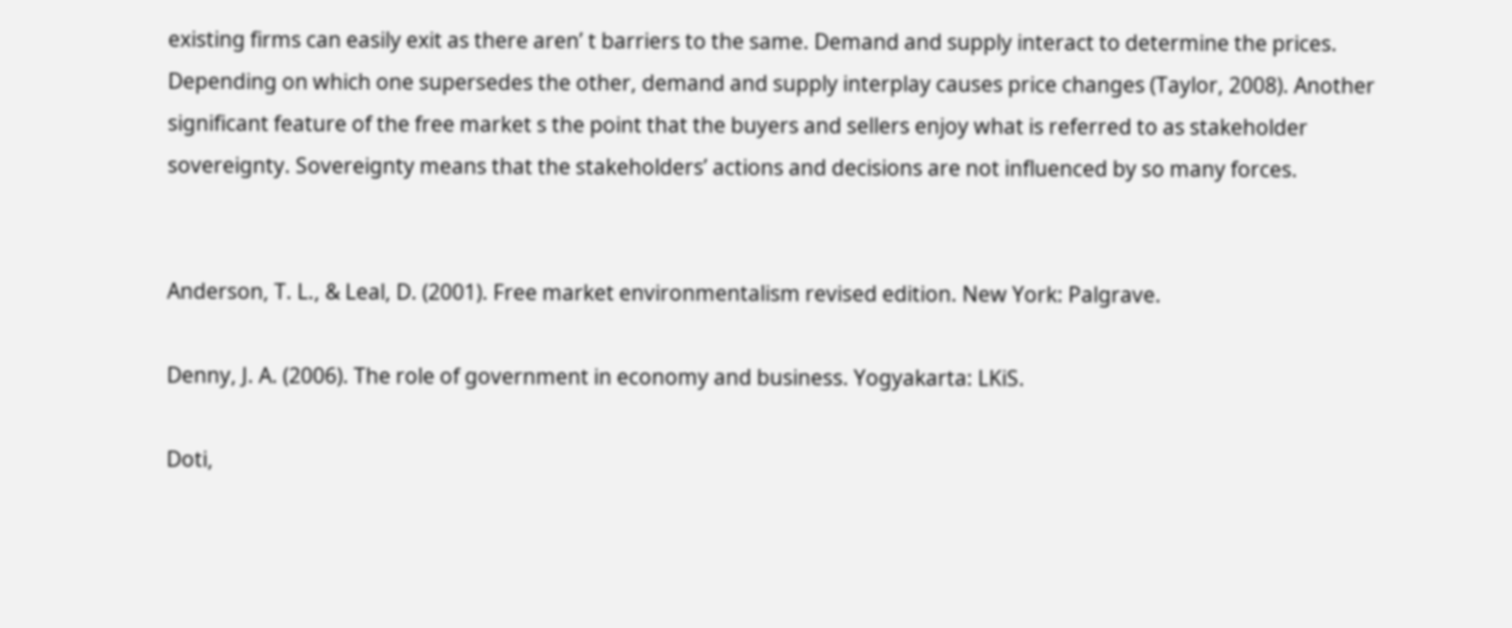existing firms can easily exit as there aren’ t barriers to the same. Demand and supply interact to determine the prices. Depending on which one supersedes the other, demand and supply interplay causes price changes (Taylor, 2008). Another significant feature of the free market s the point that the buyers and sellers enjoy what is referred to as stakeholder sovereignty. Sovereignty means that the stakeholders’ actions and decisions are not influenced by so many forces.


Anderson, T. L., & Leal, D. (2001). Free market environmentalism revised edition. New York: Palgrave.

Denny, J. A. (2006). The role of government in economy and business. Yogyakarta: LKiS.

Doti,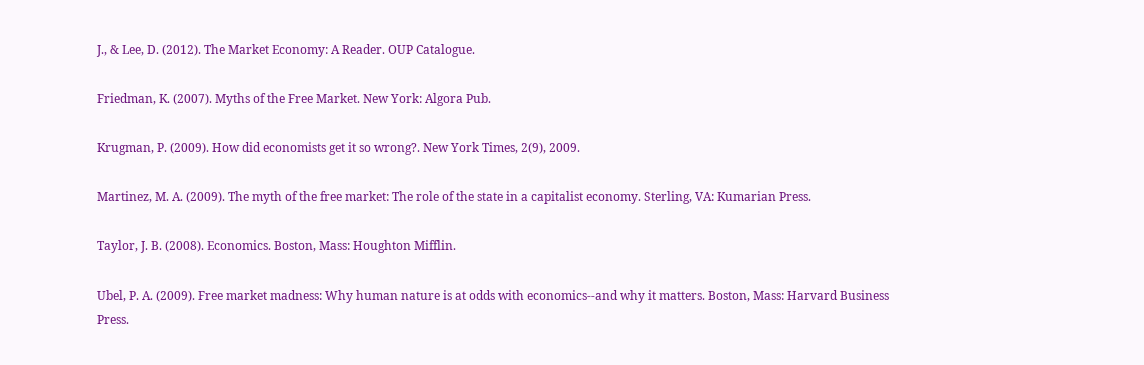J., & Lee, D. (2012). The Market Economy: A Reader. OUP Catalogue.

Friedman, K. (2007). Myths of the Free Market. New York: Algora Pub.

Krugman, P. (2009). How did economists get it so wrong?. New York Times, 2(9), 2009.

Martinez, M. A. (2009). The myth of the free market: The role of the state in a capitalist economy. Sterling, VA: Kumarian Press.

Taylor, J. B. (2008). Economics. Boston, Mass: Houghton Mifflin.

Ubel, P. A. (2009). Free market madness: Why human nature is at odds with economics--and why it matters. Boston, Mass: Harvard Business Press.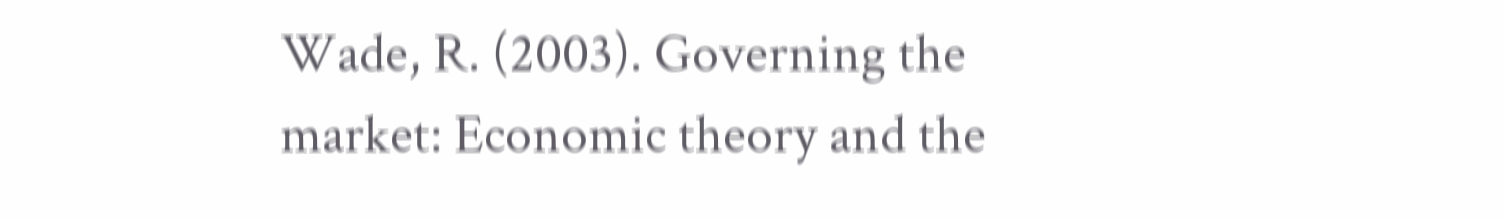Wade, R. (2003). Governing the market: Economic theory and the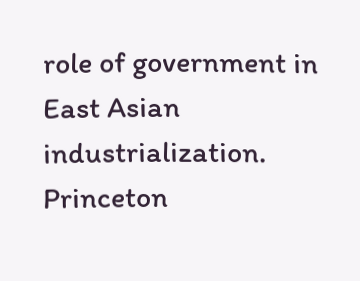role of government in East Asian industrialization. Princeton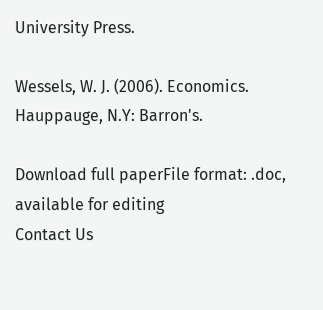University Press.

Wessels, W. J. (2006). Economics. Hauppauge, N.Y: Barron's.

Download full paperFile format: .doc, available for editing
Contact Us